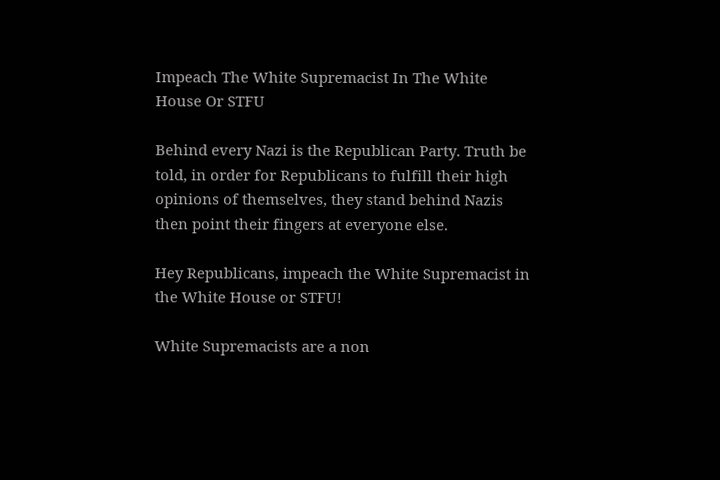Impeach The White Supremacist In The White House Or STFU

Behind every Nazi is the Republican Party. Truth be told, in order for Republicans to fulfill their high opinions of themselves, they stand behind Nazis then point their fingers at everyone else.

Hey Republicans, impeach the White Supremacist in the White House or STFU!

White Supremacists are a non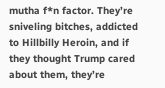mutha f*n factor. They’re sniveling bitches, addicted to Hillbilly Heroin, and if they thought Trump cared about them, they’re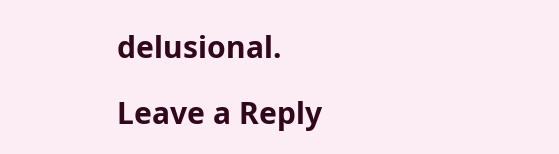delusional.

Leave a Reply